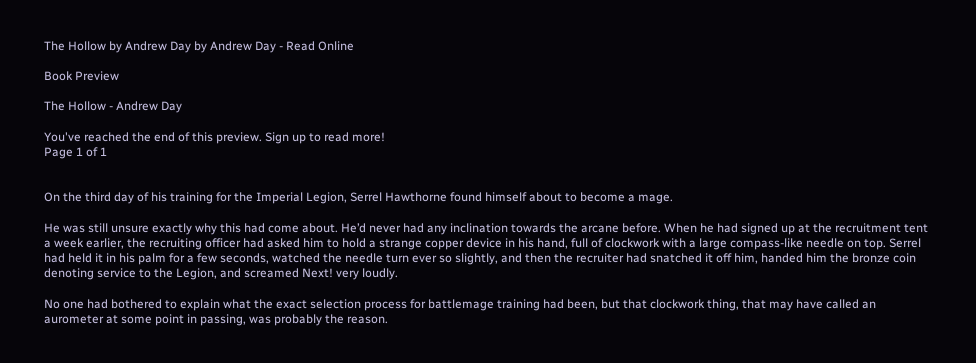The Hollow by Andrew Day by Andrew Day - Read Online

Book Preview

The Hollow - Andrew Day

You've reached the end of this preview. Sign up to read more!
Page 1 of 1


On the third day of his training for the Imperial Legion, Serrel Hawthorne found himself about to become a mage.

He was still unsure exactly why this had come about. He’d never had any inclination towards the arcane before. When he had signed up at the recruitment tent a week earlier, the recruiting officer had asked him to hold a strange copper device in his hand, full of clockwork with a large compass-like needle on top. Serrel had held it in his palm for a few seconds, watched the needle turn ever so slightly, and then the recruiter had snatched it off him, handed him the bronze coin denoting service to the Legion, and screamed Next! very loudly.

No one had bothered to explain what the exact selection process for battlemage training had been, but that clockwork thing, that may have called an aurometer at some point in passing, was probably the reason.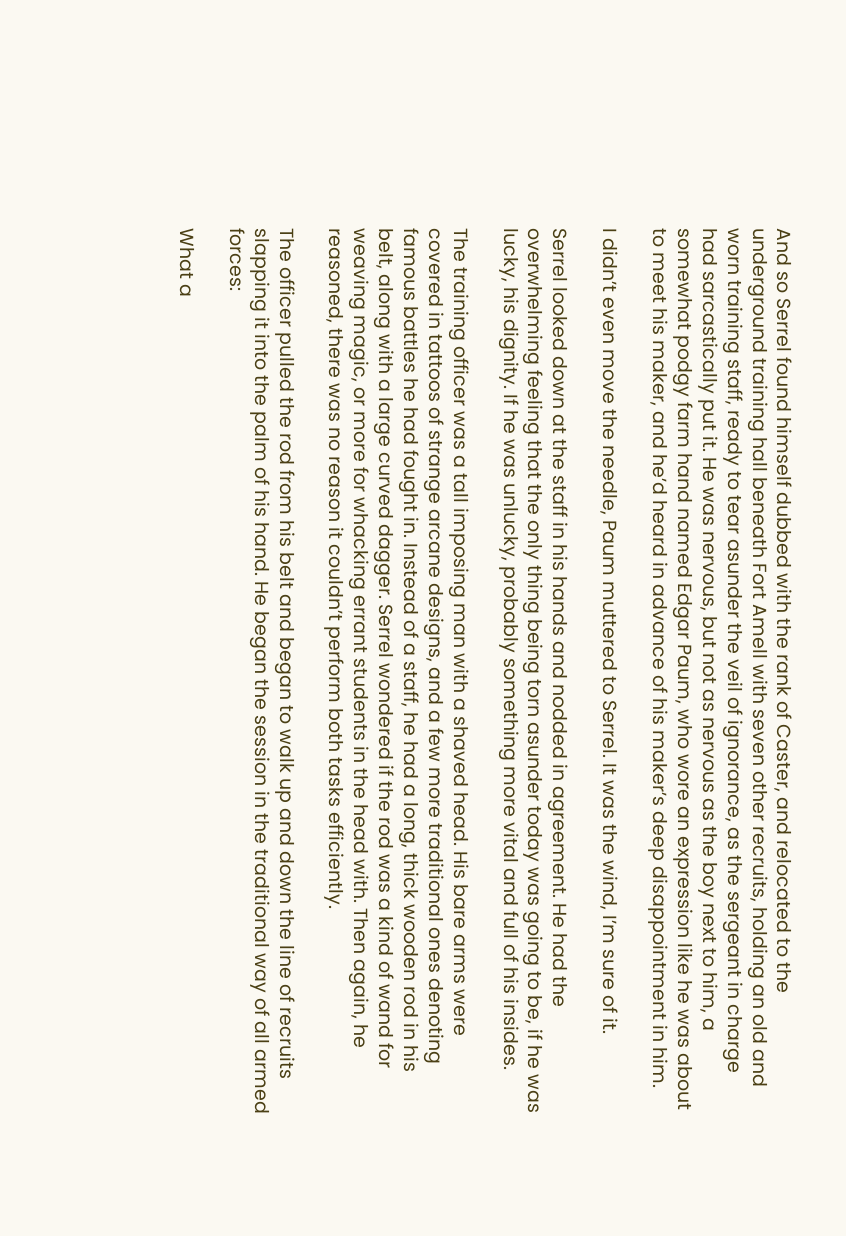And so Serrel found himself dubbed with the rank of Caster, and relocated to the underground training hall beneath Fort Amell with seven other recruits, holding an old and worn training staff, ready to tear asunder the veil of ignorance, as the sergeant in charge had sarcastically put it. He was nervous, but not as nervous as the boy next to him, a somewhat podgy farm hand named Edgar Paum, who wore an expression like he was about to meet his maker, and he’d heard in advance of his maker’s deep disappointment in him.

I didn’t even move the needle, Paum muttered to Serrel. It was the wind, I’m sure of it.

Serrel looked down at the staff in his hands and nodded in agreement. He had the overwhelming feeling that the only thing being torn asunder today was going to be, if he was lucky, his dignity. If he was unlucky, probably something more vital and full of his insides.

The training officer was a tall imposing man with a shaved head. His bare arms were covered in tattoos of strange arcane designs, and a few more traditional ones denoting famous battles he had fought in. Instead of a staff, he had a long, thick wooden rod in his belt, along with a large curved dagger. Serrel wondered if the rod was a kind of wand for weaving magic, or more for whacking errant students in the head with. Then again, he reasoned, there was no reason it couldn’t perform both tasks efficiently.

The officer pulled the rod from his belt and began to walk up and down the line of recruits slapping it into the palm of his hand. He began the session in the traditional way of all armed forces:

What a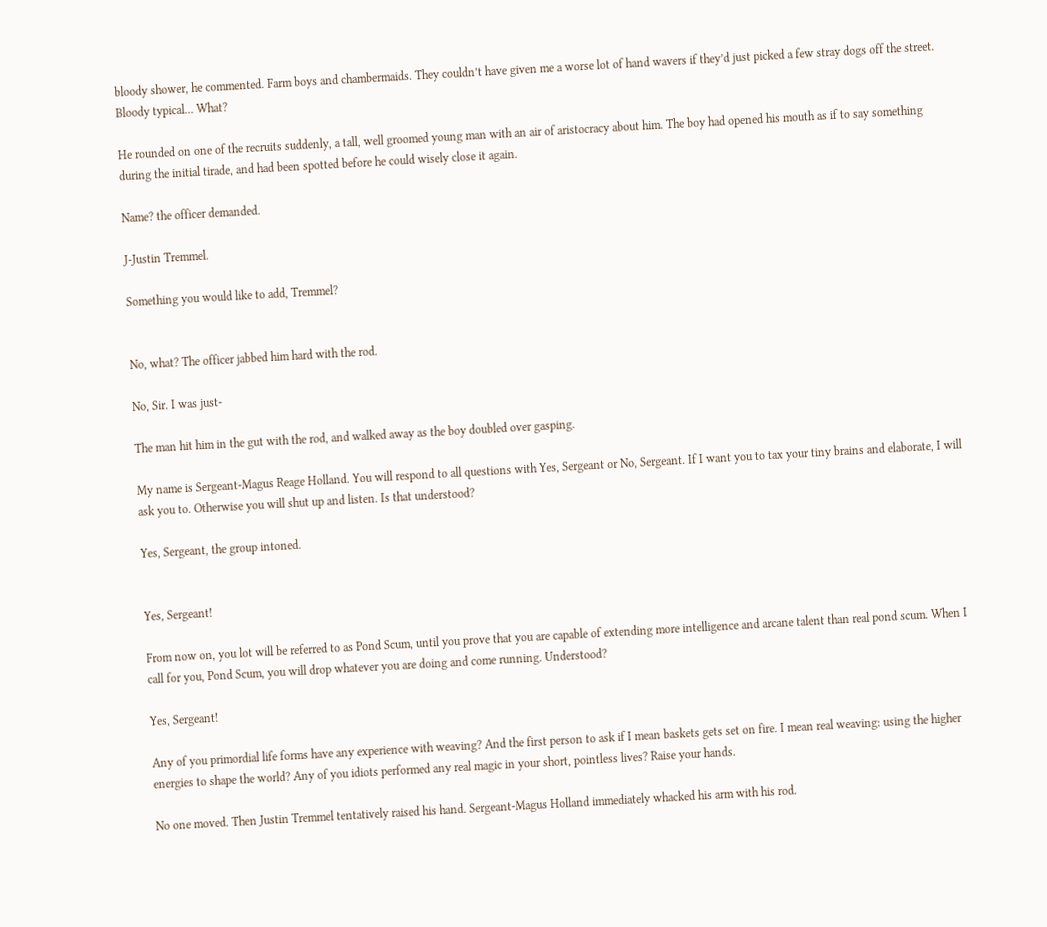bloody shower, he commented. Farm boys and chambermaids. They couldn’t have given me a worse lot of hand wavers if they’d just picked a few stray dogs off the street. Bloody typical... What?

He rounded on one of the recruits suddenly, a tall, well groomed young man with an air of aristocracy about him. The boy had opened his mouth as if to say something during the initial tirade, and had been spotted before he could wisely close it again.

Name? the officer demanded.

J-Justin Tremmel.

Something you would like to add, Tremmel?


No, what? The officer jabbed him hard with the rod.

No, Sir. I was just-

The man hit him in the gut with the rod, and walked away as the boy doubled over gasping.

My name is Sergeant-Magus Reage Holland. You will respond to all questions with Yes, Sergeant or No, Sergeant. If I want you to tax your tiny brains and elaborate, I will ask you to. Otherwise you will shut up and listen. Is that understood?

Yes, Sergeant, the group intoned.


Yes, Sergeant!

From now on, you lot will be referred to as Pond Scum, until you prove that you are capable of extending more intelligence and arcane talent than real pond scum. When I call for you, Pond Scum, you will drop whatever you are doing and come running. Understood?

Yes, Sergeant!

Any of you primordial life forms have any experience with weaving? And the first person to ask if I mean baskets gets set on fire. I mean real weaving: using the higher energies to shape the world? Any of you idiots performed any real magic in your short, pointless lives? Raise your hands.

No one moved. Then Justin Tremmel tentatively raised his hand. Sergeant-Magus Holland immediately whacked his arm with his rod.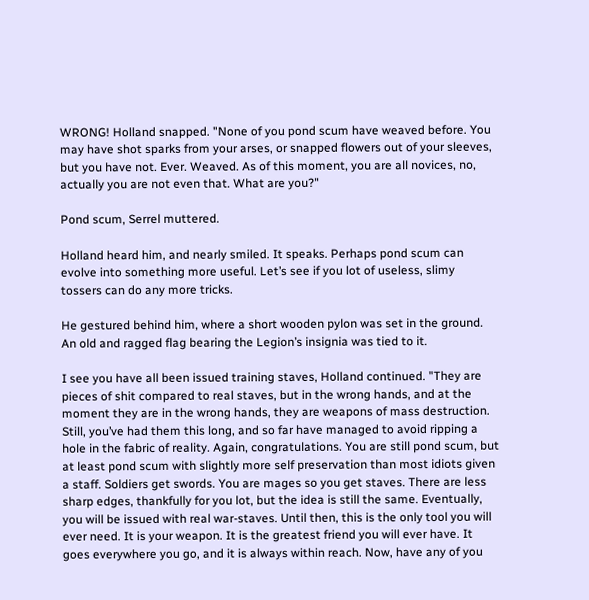WRONG! Holland snapped. "None of you pond scum have weaved before. You may have shot sparks from your arses, or snapped flowers out of your sleeves, but you have not. Ever. Weaved. As of this moment, you are all novices, no, actually you are not even that. What are you?"

Pond scum, Serrel muttered.

Holland heard him, and nearly smiled. It speaks. Perhaps pond scum can evolve into something more useful. Let’s see if you lot of useless, slimy tossers can do any more tricks.

He gestured behind him, where a short wooden pylon was set in the ground. An old and ragged flag bearing the Legion’s insignia was tied to it.

I see you have all been issued training staves, Holland continued. "They are pieces of shit compared to real staves, but in the wrong hands, and at the moment they are in the wrong hands, they are weapons of mass destruction. Still, you’ve had them this long, and so far have managed to avoid ripping a hole in the fabric of reality. Again, congratulations. You are still pond scum, but at least pond scum with slightly more self preservation than most idiots given a staff. Soldiers get swords. You are mages so you get staves. There are less sharp edges, thankfully for you lot, but the idea is still the same. Eventually, you will be issued with real war-staves. Until then, this is the only tool you will ever need. It is your weapon. It is the greatest friend you will ever have. It goes everywhere you go, and it is always within reach. Now, have any of you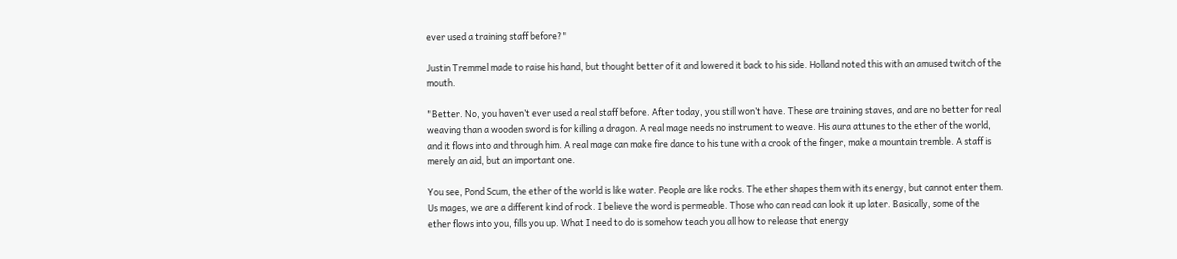ever used a training staff before?"

Justin Tremmel made to raise his hand, but thought better of it and lowered it back to his side. Holland noted this with an amused twitch of the mouth.

"Better. No, you haven’t ever used a real staff before. After today, you still won’t have. These are training staves, and are no better for real weaving than a wooden sword is for killing a dragon. A real mage needs no instrument to weave. His aura attunes to the ether of the world, and it flows into and through him. A real mage can make fire dance to his tune with a crook of the finger, make a mountain tremble. A staff is merely an aid, but an important one.

You see, Pond Scum, the ether of the world is like water. People are like rocks. The ether shapes them with its energy, but cannot enter them. Us mages, we are a different kind of rock. I believe the word is permeable. Those who can read can look it up later. Basically, some of the ether flows into you, fills you up. What I need to do is somehow teach you all how to release that energy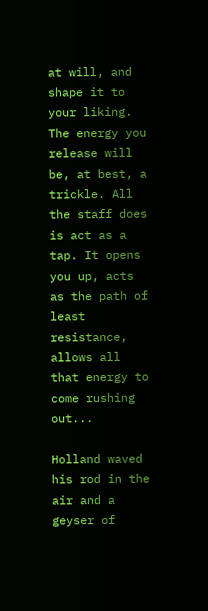at will, and shape it to your liking. The energy you release will be, at best, a trickle. All the staff does is act as a tap. It opens you up, acts as the path of least resistance, allows all that energy to come rushing out...

Holland waved his rod in the air and a geyser of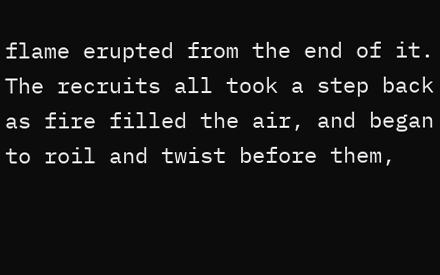flame erupted from the end of it. The recruits all took a step back as fire filled the air, and began to roil and twist before them,